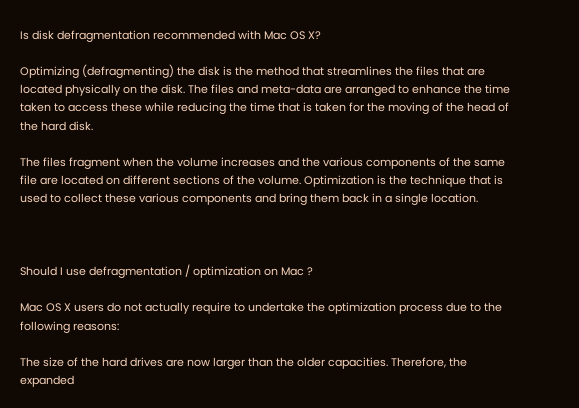Is disk defragmentation recommended with Mac OS X?

Optimizing (defragmenting) the disk is the method that streamlines the files that are located physically on the disk. The files and meta-data are arranged to enhance the time taken to access these while reducing the time that is taken for the moving of the head of the hard disk.

The files fragment when the volume increases and the various components of the same file are located on different sections of the volume. Optimization is the technique that is used to collect these various components and bring them back in a single location.



Should I use defragmentation / optimization on Mac ?

Mac OS X users do not actually require to undertake the optimization process due to the following reasons:

The size of the hard drives are now larger than the older capacities. Therefore, the expanded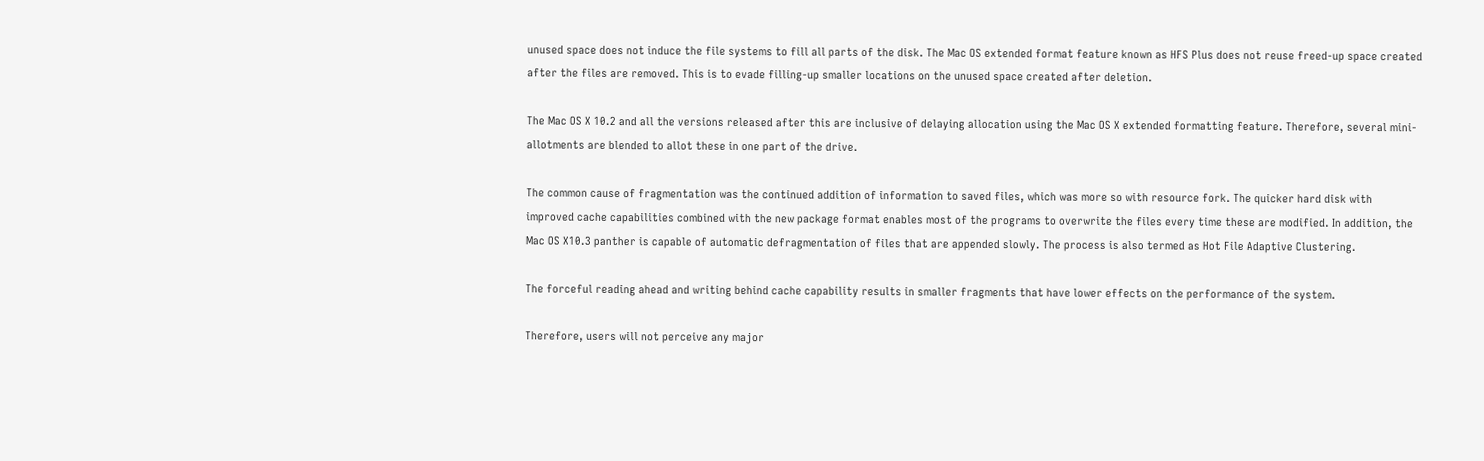unused space does not induce the file systems to fill all parts of the disk. The Mac OS extended format feature known as HFS Plus does not reuse freed-up space created after the files are removed. This is to evade filling-up smaller locations on the unused space created after deletion.

The Mac OS X 10.2 and all the versions released after this are inclusive of delaying allocation using the Mac OS X extended formatting feature. Therefore, several mini-allotments are blended to allot these in one part of the drive.

The common cause of fragmentation was the continued addition of information to saved files, which was more so with resource fork. The quicker hard disk with improved cache capabilities combined with the new package format enables most of the programs to overwrite the files every time these are modified. In addition, the Mac OS X10.3 panther is capable of automatic defragmentation of files that are appended slowly. The process is also termed as Hot File Adaptive Clustering.

The forceful reading ahead and writing behind cache capability results in smaller fragments that have lower effects on the performance of the system.

Therefore, users will not perceive any major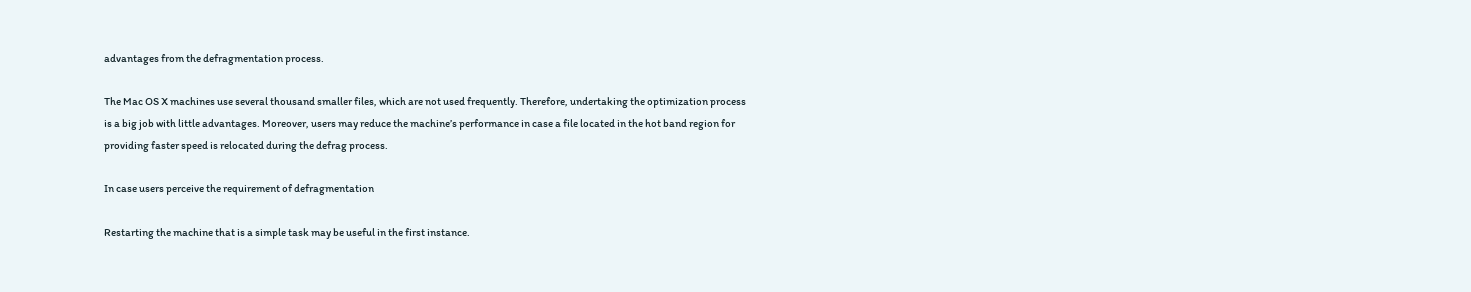advantages from the defragmentation process.

The Mac OS X machines use several thousand smaller files, which are not used frequently. Therefore, undertaking the optimization process is a big job with little advantages. Moreover, users may reduce the machine’s performance in case a file located in the hot band region for providing faster speed is relocated during the defrag process.

In case users perceive the requirement of defragmentation

Restarting the machine that is a simple task may be useful in the first instance.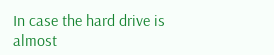In case the hard drive is almost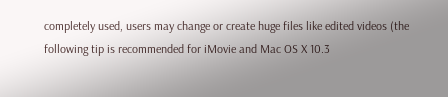completely used, users may change or create huge files like edited videos (the following tip is recommended for iMovie and Mac OS X 10.3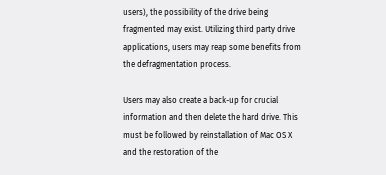users), the possibility of the drive being fragmented may exist. Utilizing third party drive applications, users may reap some benefits from the defragmentation process.

Users may also create a back-up for crucial information and then delete the hard drive. This must be followed by reinstallation of Mac OS X and the restoration of the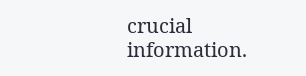crucial information.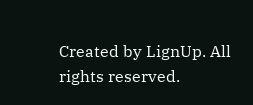Created by LignUp. All rights reserved.